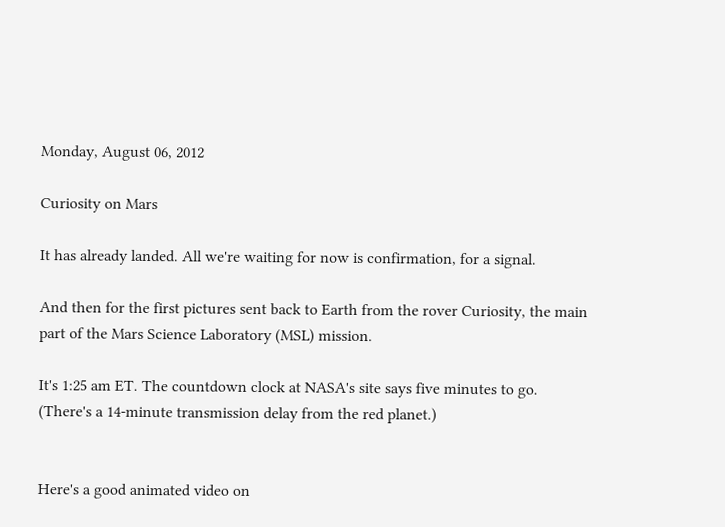Monday, August 06, 2012

Curiosity on Mars

It has already landed. All we're waiting for now is confirmation, for a signal.

And then for the first pictures sent back to Earth from the rover Curiosity, the main part of the Mars Science Laboratory (MSL) mission.

It's 1:25 am ET. The countdown clock at NASA's site says five minutes to go. (There's a 14-minute transmission delay from the red planet.)


Here's a good animated video on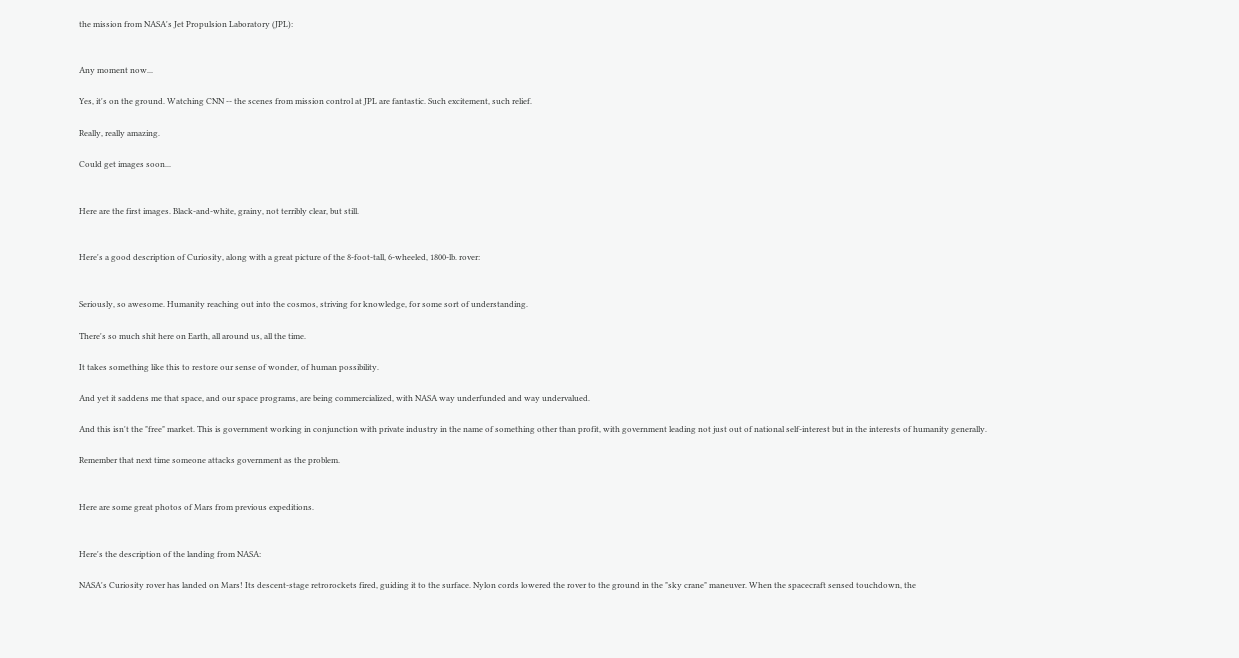the mission from NASA's Jet Propulsion Laboratory (JPL):


Any moment now...

Yes, it's on the ground. Watching CNN -- the scenes from mission control at JPL are fantastic. Such excitement, such relief.

Really, really amazing.

Could get images soon...


Here are the first images. Black-and-white, grainy, not terribly clear, but still.


Here's a good description of Curiosity, along with a great picture of the 8-foot-tall, 6-wheeled, 1800-lb. rover:


Seriously, so awesome. Humanity reaching out into the cosmos, striving for knowledge, for some sort of understanding.

There's so much shit here on Earth, all around us, all the time.

It takes something like this to restore our sense of wonder, of human possibility.

And yet it saddens me that space, and our space programs, are being commercialized, with NASA way underfunded and way undervalued.

And this isn't the "free" market. This is government working in conjunction with private industry in the name of something other than profit, with government leading not just out of national self-interest but in the interests of humanity generally.

Remember that next time someone attacks government as the problem.


Here are some great photos of Mars from previous expeditions.


Here's the description of the landing from NASA:

NASA's Curiosity rover has landed on Mars! Its descent-stage retrorockets fired, guiding it to the surface. Nylon cords lowered the rover to the ground in the "sky crane" maneuver. When the spacecraft sensed touchdown, the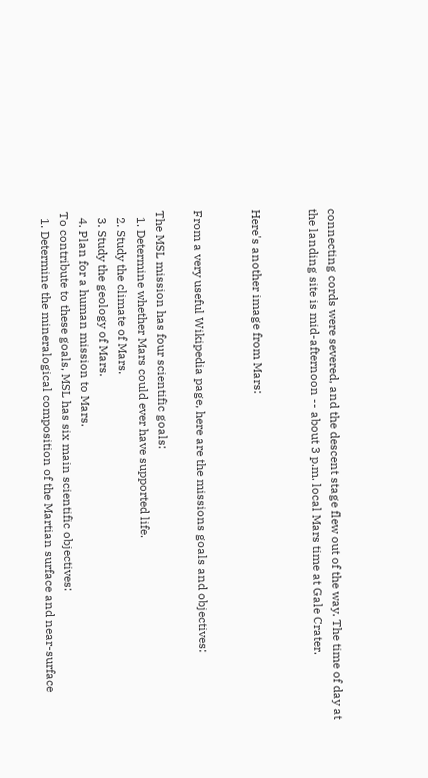connecting cords were severed, and the descent stage flew out of the way. The time of day at the landing site is mid-afternoon -- about 3 p.m. local Mars time at Gale Crater.


Here's another image from Mars:


From a very useful Wikipedia page, here are the missions goals and objectives:

The MSL mission has four scientific goals:
  1. Determine whether Mars could ever have supported life.
  2. Study the climate of Mars.
  3. Study the geology of Mars.
  4. Plan for a human mission to Mars.
To contribute to these goals, MSL has six main scientific objectives:
  1. Determine the mineralogical composition of the Martian surface and near-surface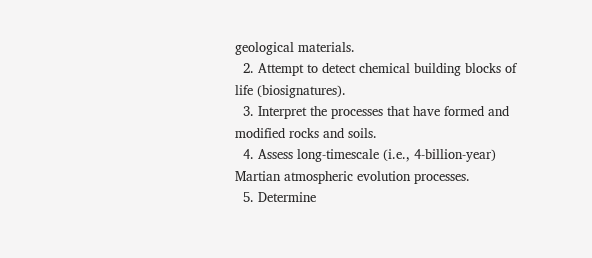geological materials.
  2. Attempt to detect chemical building blocks of life (biosignatures).
  3. Interpret the processes that have formed and modified rocks and soils.
  4. Assess long-timescale (i.e., 4-billion-year) Martian atmospheric evolution processes.
  5. Determine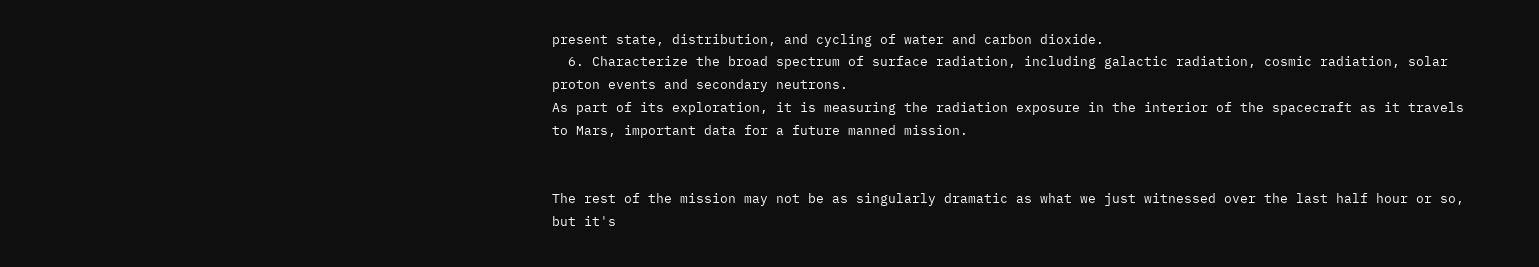present state, distribution, and cycling of water and carbon dioxide.
  6. Characterize the broad spectrum of surface radiation, including galactic radiation, cosmic radiation, solar proton events and secondary neutrons.
As part of its exploration, it is measuring the radiation exposure in the interior of the spacecraft as it travels to Mars, important data for a future manned mission.


The rest of the mission may not be as singularly dramatic as what we just witnessed over the last half hour or so, but it's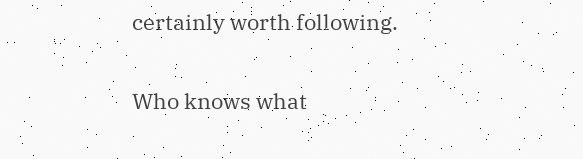certainly worth following.

Who knows what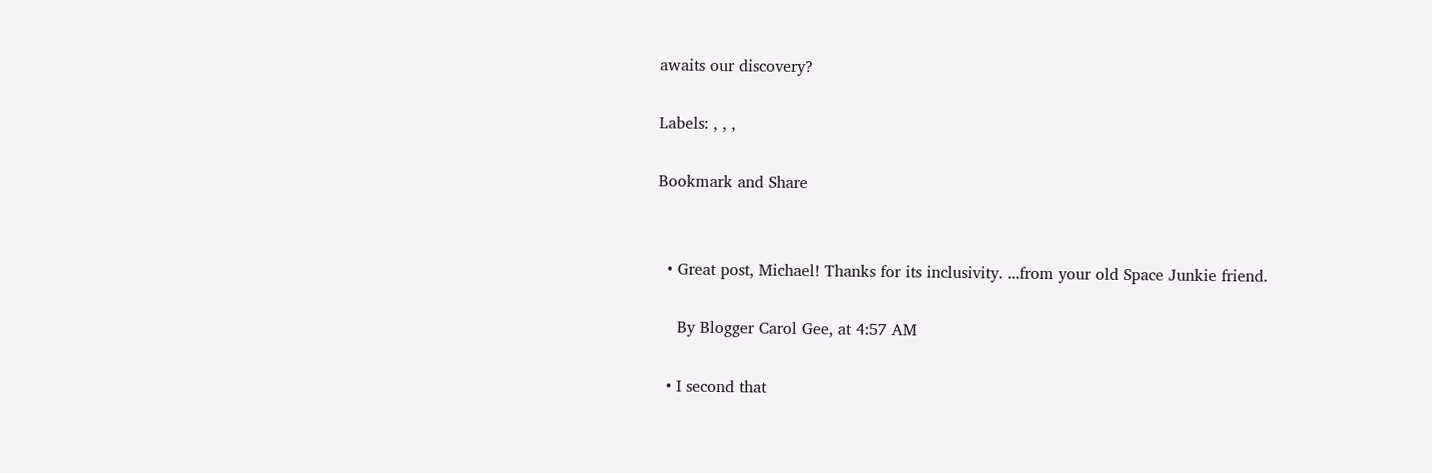awaits our discovery?

Labels: , , ,

Bookmark and Share


  • Great post, Michael! Thanks for its inclusivity. ...from your old Space Junkie friend.

    By Blogger Carol Gee, at 4:57 AM

  • I second that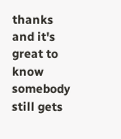thanks and it's great to know somebody still gets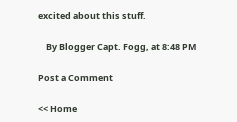excited about this stuff.

    By Blogger Capt. Fogg, at 8:48 PM

Post a Comment

<< Home